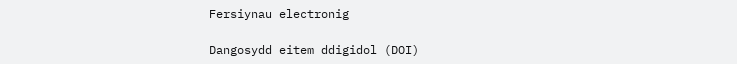Fersiynau electronig

Dangosydd eitem ddigidol (DOI)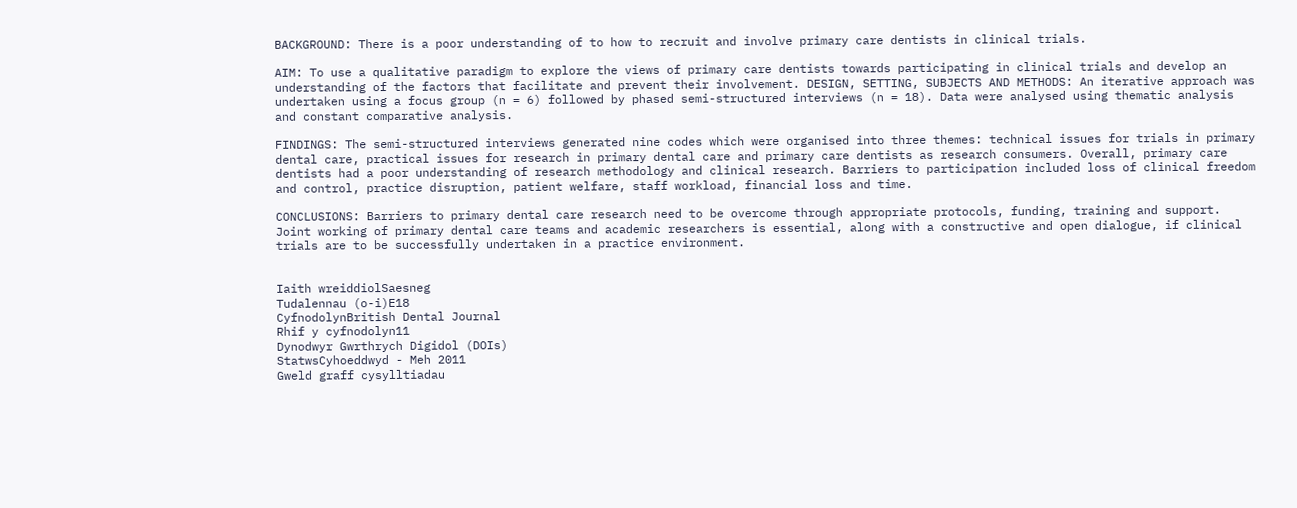BACKGROUND: There is a poor understanding of to how to recruit and involve primary care dentists in clinical trials.

AIM: To use a qualitative paradigm to explore the views of primary care dentists towards participating in clinical trials and develop an understanding of the factors that facilitate and prevent their involvement. DESIGN, SETTING, SUBJECTS AND METHODS: An iterative approach was undertaken using a focus group (n = 6) followed by phased semi-structured interviews (n = 18). Data were analysed using thematic analysis and constant comparative analysis.

FINDINGS: The semi-structured interviews generated nine codes which were organised into three themes: technical issues for trials in primary dental care, practical issues for research in primary dental care and primary care dentists as research consumers. Overall, primary care dentists had a poor understanding of research methodology and clinical research. Barriers to participation included loss of clinical freedom and control, practice disruption, patient welfare, staff workload, financial loss and time.

CONCLUSIONS: Barriers to primary dental care research need to be overcome through appropriate protocols, funding, training and support. Joint working of primary dental care teams and academic researchers is essential, along with a constructive and open dialogue, if clinical trials are to be successfully undertaken in a practice environment.


Iaith wreiddiolSaesneg
Tudalennau (o-i)E18
CyfnodolynBritish Dental Journal
Rhif y cyfnodolyn11
Dynodwyr Gwrthrych Digidol (DOIs)
StatwsCyhoeddwyd - Meh 2011
Gweld graff cysylltiadau